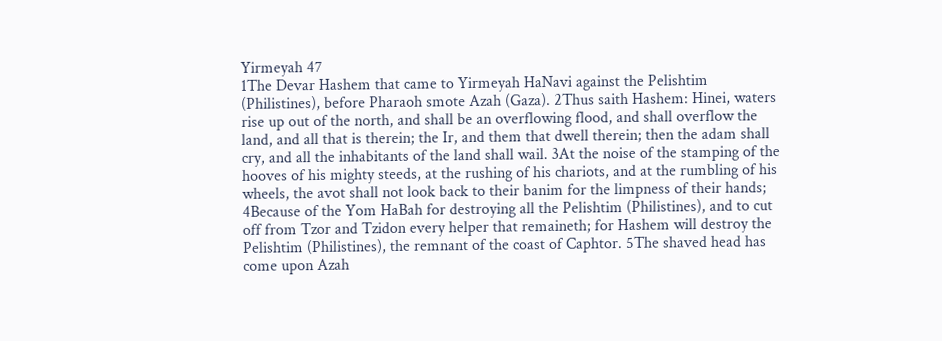Yirmeyah 47
1The Devar Hashem that came to Yirmeyah HaNavi against the Pelishtim (Philistines), before Pharaoh smote Azah (Gaza). 2Thus saith Hashem: Hinei, waters rise up out of the north, and shall be an overflowing flood, and shall overflow the land, and all that is therein; the Ir, and them that dwell therein; then the adam shall cry, and all the inhabitants of the land shall wail. 3At the noise of the stamping of the hooves of his mighty steeds, at the rushing of his chariots, and at the rumbling of his wheels, the avot shall not look back to their banim for the limpness of their hands; 4Because of the Yom HaBah for destroying all the Pelishtim (Philistines), and to cut off from Tzor and Tzidon every helper that remaineth; for Hashem will destroy the Pelishtim (Philistines), the remnant of the coast of Caphtor. 5The shaved head has come upon Azah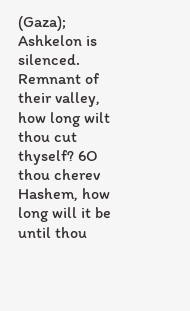(Gaza); Ashkelon is silenced. Remnant of their valley, how long wilt thou cut thyself? 6O thou cherev Hashem, how long will it be until thou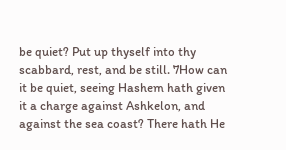be quiet? Put up thyself into thy scabbard, rest, and be still. 7How can it be quiet, seeing Hashem hath given it a charge against Ashkelon, and against the sea coast? There hath He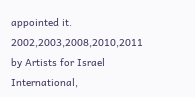appointed it.
2002,2003,2008,2010,2011 by Artists for Israel International,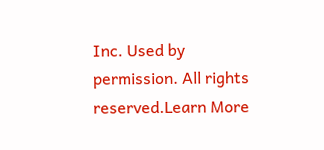Inc. Used by permission. All rights reserved.Learn More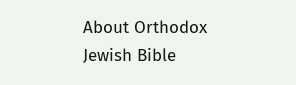About Orthodox Jewish Bible